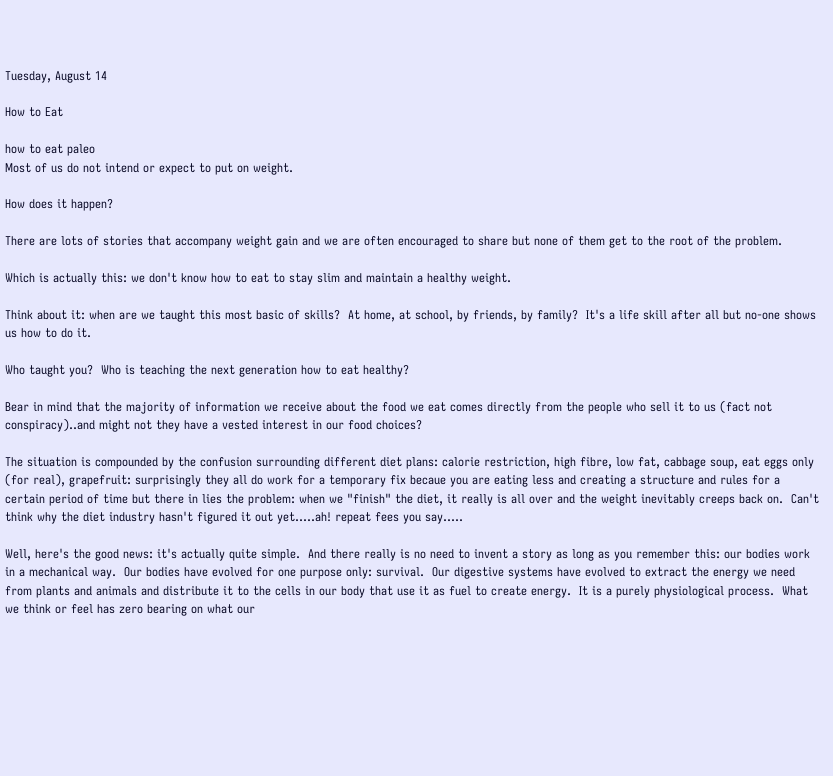Tuesday, August 14

How to Eat

how to eat paleo
Most of us do not intend or expect to put on weight.

How does it happen?

There are lots of stories that accompany weight gain and we are often encouraged to share but none of them get to the root of the problem.

Which is actually this: we don't know how to eat to stay slim and maintain a healthy weight.

Think about it: when are we taught this most basic of skills?  At home, at school, by friends, by family?  It's a life skill after all but no-one shows us how to do it.

Who taught you?  Who is teaching the next generation how to eat healthy?

Bear in mind that the majority of information we receive about the food we eat comes directly from the people who sell it to us (fact not conspiracy)..and might not they have a vested interest in our food choices?

The situation is compounded by the confusion surrounding different diet plans: calorie restriction, high fibre, low fat, cabbage soup, eat eggs only (for real), grapefruit: surprisingly they all do work for a temporary fix becaue you are eating less and creating a structure and rules for a certain period of time but there in lies the problem: when we "finish" the diet, it really is all over and the weight inevitably creeps back on.  Can't think why the diet industry hasn't figured it out yet.....ah! repeat fees you say.....

Well, here's the good news: it's actually quite simple.  And there really is no need to invent a story as long as you remember this: our bodies work in a mechanical way.  Our bodies have evolved for one purpose only: survival.  Our digestive systems have evolved to extract the energy we need from plants and animals and distribute it to the cells in our body that use it as fuel to create energy.  It is a purely physiological process.  What we think or feel has zero bearing on what our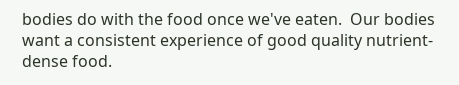bodies do with the food once we've eaten.  Our bodies want a consistent experience of good quality nutrient-dense food.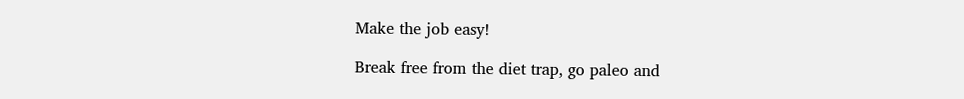Make the job easy!

Break free from the diet trap, go paleo and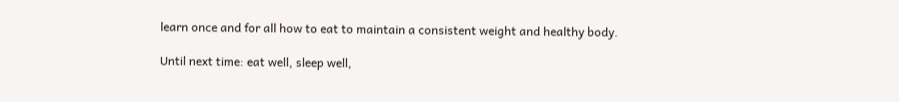learn once and for all how to eat to maintain a consistent weight and healthy body.

Until next time: eat well, sleep well,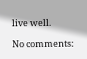live well.

No comments: